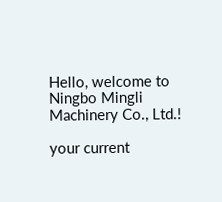Hello, welcome to Ningbo Mingli Machinery Co., Ltd.!

your current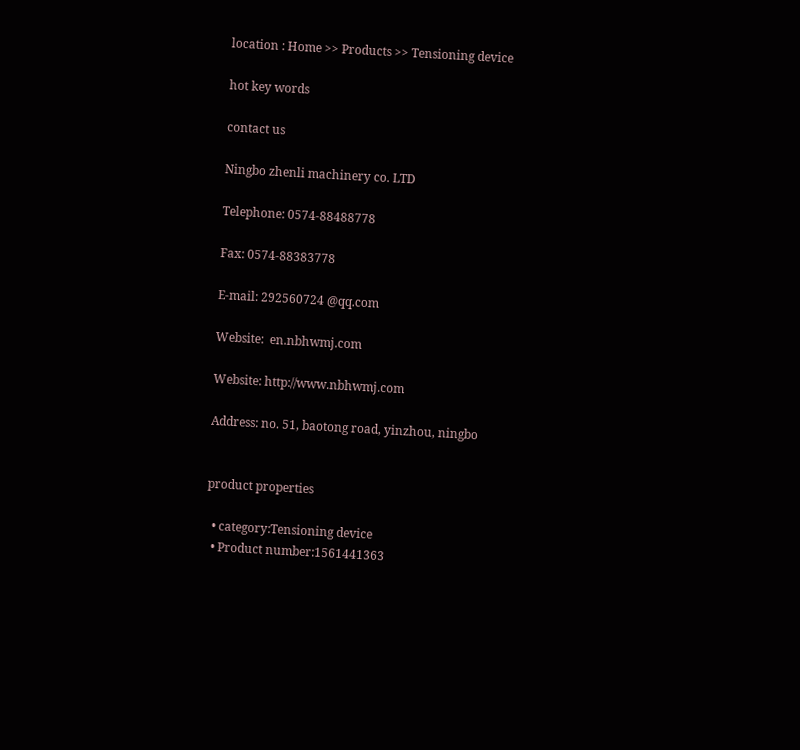location : Home >> Products >> Tensioning device

hot key words

contact us

Ningbo zhenli machinery co. LTD

Telephone: 0574-88488778

Fax: 0574-88383778

E-mail: 292560724 @qq.com

Website:  en.nbhwmj.com

Website: http://www.nbhwmj.com

Address: no. 51, baotong road, yinzhou, ningbo


product properties

  • category:Tensioning device
  • Product number:1561441363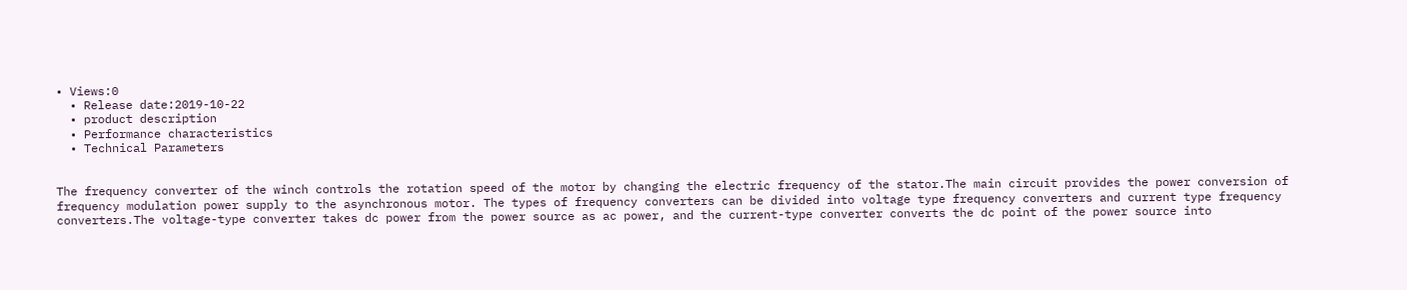• Views:0
  • Release date:2019-10-22
  • product description
  • Performance characteristics
  • Technical Parameters


The frequency converter of the winch controls the rotation speed of the motor by changing the electric frequency of the stator.The main circuit provides the power conversion of frequency modulation power supply to the asynchronous motor. The types of frequency converters can be divided into voltage type frequency converters and current type frequency converters.The voltage-type converter takes dc power from the power source as ac power, and the current-type converter converts the dc point of the power source into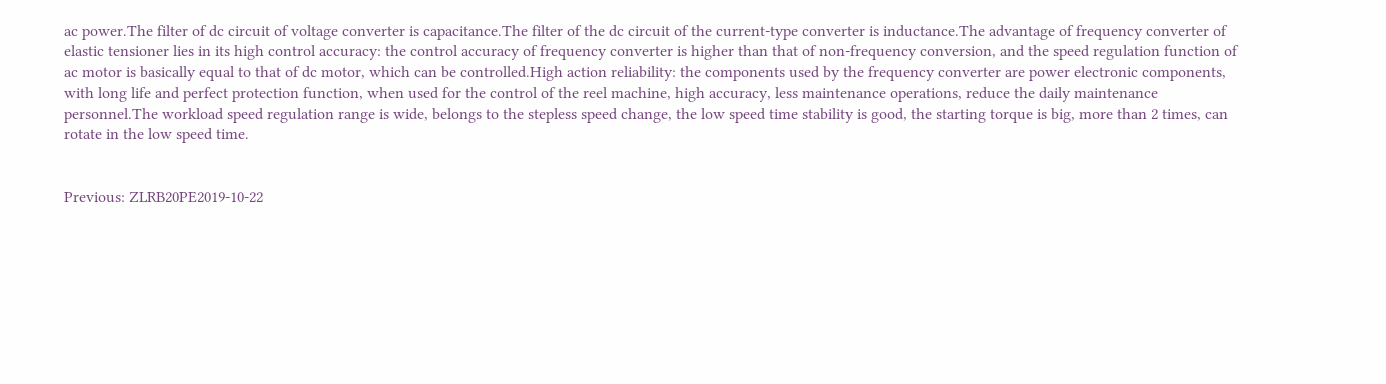ac power.The filter of dc circuit of voltage converter is capacitance.The filter of the dc circuit of the current-type converter is inductance.The advantage of frequency converter of elastic tensioner lies in its high control accuracy: the control accuracy of frequency converter is higher than that of non-frequency conversion, and the speed regulation function of ac motor is basically equal to that of dc motor, which can be controlled.High action reliability: the components used by the frequency converter are power electronic components, with long life and perfect protection function, when used for the control of the reel machine, high accuracy, less maintenance operations, reduce the daily maintenance personnel.The workload speed regulation range is wide, belongs to the stepless speed change, the low speed time stability is good, the starting torque is big, more than 2 times, can rotate in the low speed time.


Previous: ZLRB20PE2019-10-22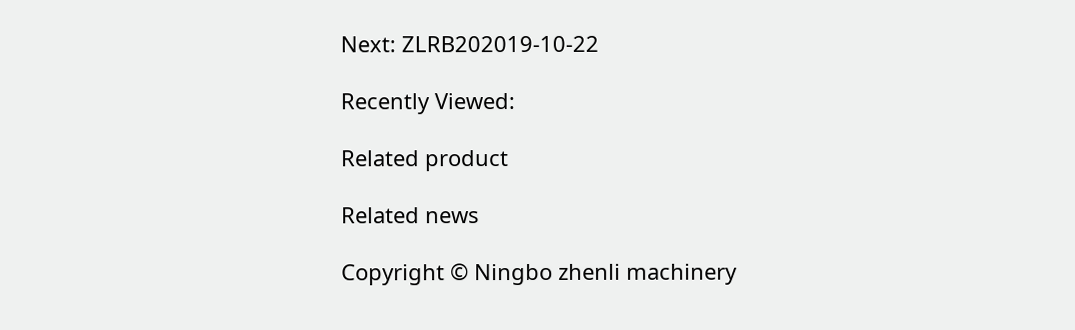Next: ZLRB202019-10-22

Recently Viewed:

Related product

Related news

Copyright © Ningbo zhenli machinery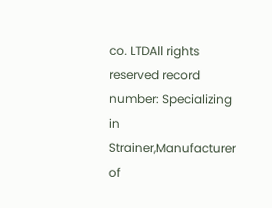co. LTDAll rights reserved record number: Specializing in Strainer,Manufacturer of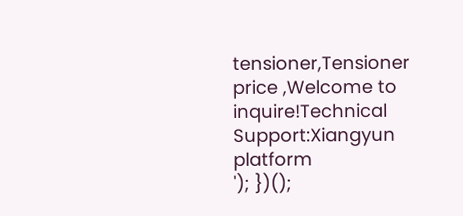tensioner,Tensioner price ,Welcome to inquire!Technical Support:Xiangyun platform
'); })();